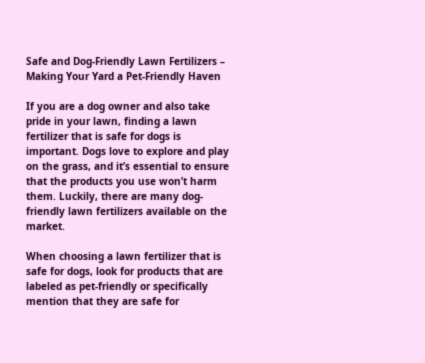Safe and Dog-Friendly Lawn Fertilizers – Making Your Yard a Pet-Friendly Haven

If you are a dog owner and also take pride in your lawn, finding a lawn fertilizer that is safe for dogs is important. Dogs love to explore and play on the grass, and it’s essential to ensure that the products you use won’t harm them. Luckily, there are many dog-friendly lawn fertilizers available on the market.

When choosing a lawn fertilizer that is safe for dogs, look for products that are labeled as pet-friendly or specifically mention that they are safe for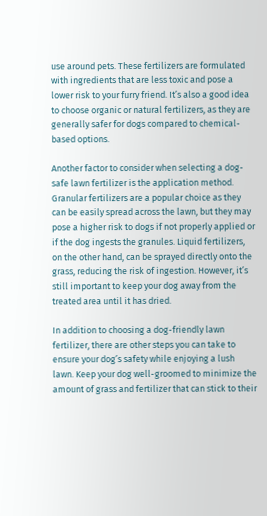use around pets. These fertilizers are formulated with ingredients that are less toxic and pose a lower risk to your furry friend. It’s also a good idea to choose organic or natural fertilizers, as they are generally safer for dogs compared to chemical-based options.

Another factor to consider when selecting a dog-safe lawn fertilizer is the application method. Granular fertilizers are a popular choice as they can be easily spread across the lawn, but they may pose a higher risk to dogs if not properly applied or if the dog ingests the granules. Liquid fertilizers, on the other hand, can be sprayed directly onto the grass, reducing the risk of ingestion. However, it’s still important to keep your dog away from the treated area until it has dried.

In addition to choosing a dog-friendly lawn fertilizer, there are other steps you can take to ensure your dog’s safety while enjoying a lush lawn. Keep your dog well-groomed to minimize the amount of grass and fertilizer that can stick to their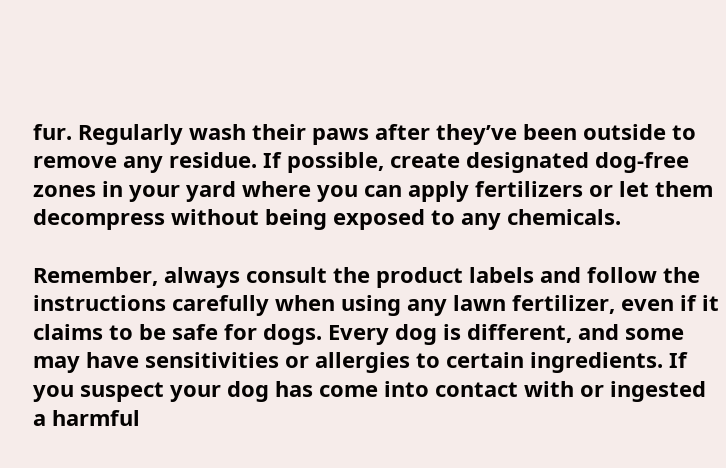fur. Regularly wash their paws after they’ve been outside to remove any residue. If possible, create designated dog-free zones in your yard where you can apply fertilizers or let them decompress without being exposed to any chemicals.

Remember, always consult the product labels and follow the instructions carefully when using any lawn fertilizer, even if it claims to be safe for dogs. Every dog is different, and some may have sensitivities or allergies to certain ingredients. If you suspect your dog has come into contact with or ingested a harmful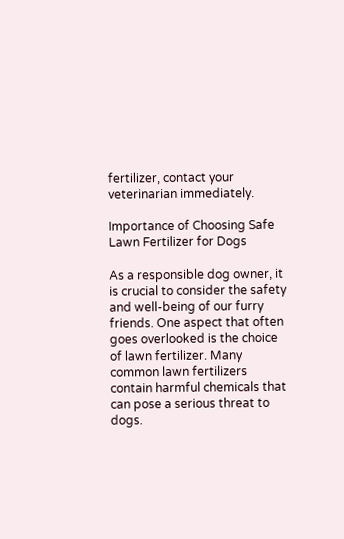fertilizer, contact your veterinarian immediately.

Importance of Choosing Safe Lawn Fertilizer for Dogs

As a responsible dog owner, it is crucial to consider the safety and well-being of our furry friends. One aspect that often goes overlooked is the choice of lawn fertilizer. Many common lawn fertilizers contain harmful chemicals that can pose a serious threat to dogs.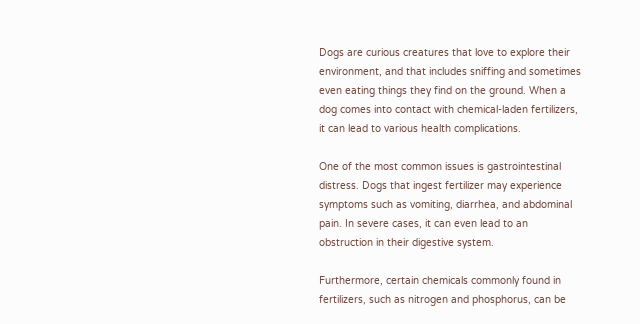Dogs are curious creatures that love to explore their environment, and that includes sniffing and sometimes even eating things they find on the ground. When a dog comes into contact with chemical-laden fertilizers, it can lead to various health complications.

One of the most common issues is gastrointestinal distress. Dogs that ingest fertilizer may experience symptoms such as vomiting, diarrhea, and abdominal pain. In severe cases, it can even lead to an obstruction in their digestive system.

Furthermore, certain chemicals commonly found in fertilizers, such as nitrogen and phosphorus, can be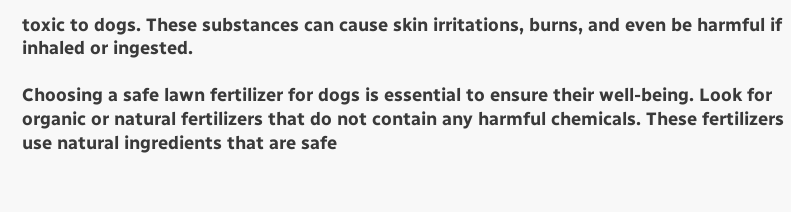toxic to dogs. These substances can cause skin irritations, burns, and even be harmful if inhaled or ingested.

Choosing a safe lawn fertilizer for dogs is essential to ensure their well-being. Look for organic or natural fertilizers that do not contain any harmful chemicals. These fertilizers use natural ingredients that are safe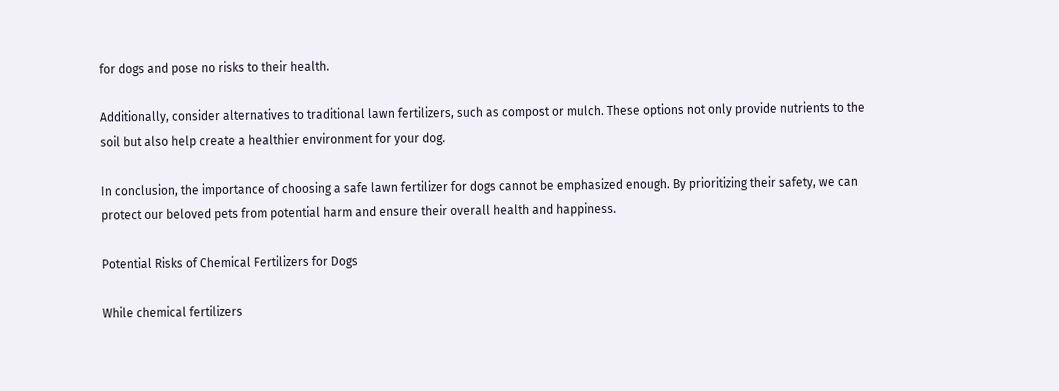for dogs and pose no risks to their health.

Additionally, consider alternatives to traditional lawn fertilizers, such as compost or mulch. These options not only provide nutrients to the soil but also help create a healthier environment for your dog.

In conclusion, the importance of choosing a safe lawn fertilizer for dogs cannot be emphasized enough. By prioritizing their safety, we can protect our beloved pets from potential harm and ensure their overall health and happiness.

Potential Risks of Chemical Fertilizers for Dogs

While chemical fertilizers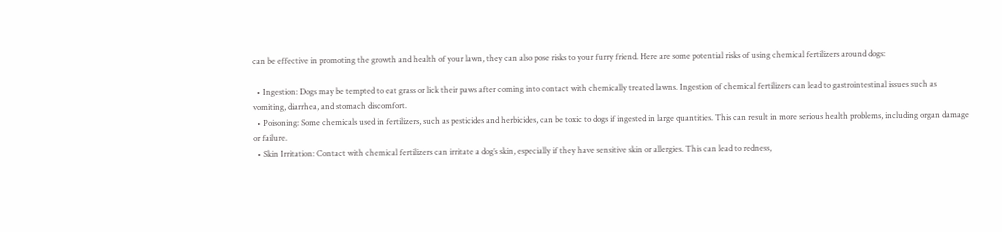can be effective in promoting the growth and health of your lawn, they can also pose risks to your furry friend. Here are some potential risks of using chemical fertilizers around dogs:

  • Ingestion: Dogs may be tempted to eat grass or lick their paws after coming into contact with chemically treated lawns. Ingestion of chemical fertilizers can lead to gastrointestinal issues such as vomiting, diarrhea, and stomach discomfort.
  • Poisoning: Some chemicals used in fertilizers, such as pesticides and herbicides, can be toxic to dogs if ingested in large quantities. This can result in more serious health problems, including organ damage or failure.
  • Skin Irritation: Contact with chemical fertilizers can irritate a dog’s skin, especially if they have sensitive skin or allergies. This can lead to redness,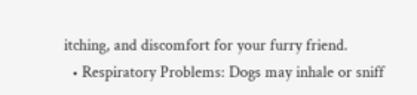itching, and discomfort for your furry friend.
  • Respiratory Problems: Dogs may inhale or sniff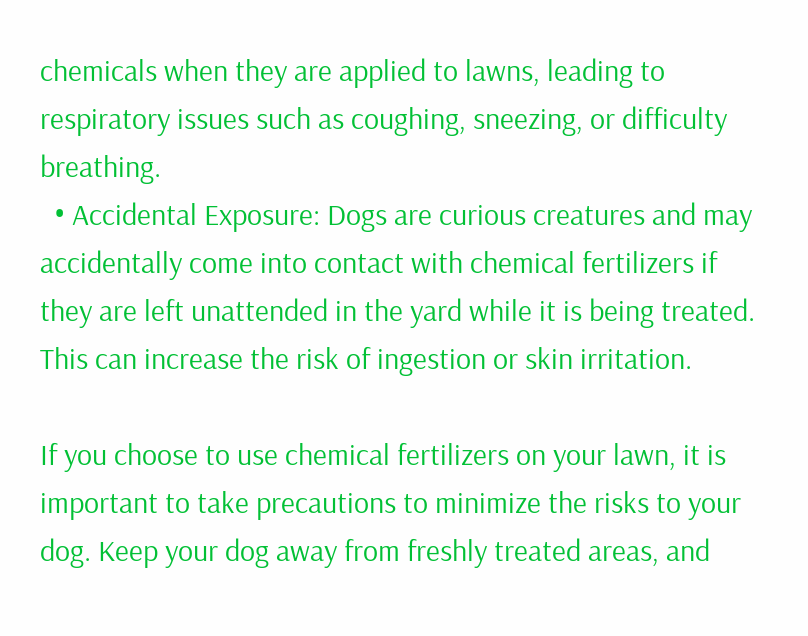chemicals when they are applied to lawns, leading to respiratory issues such as coughing, sneezing, or difficulty breathing.
  • Accidental Exposure: Dogs are curious creatures and may accidentally come into contact with chemical fertilizers if they are left unattended in the yard while it is being treated. This can increase the risk of ingestion or skin irritation.

If you choose to use chemical fertilizers on your lawn, it is important to take precautions to minimize the risks to your dog. Keep your dog away from freshly treated areas, and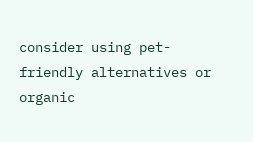consider using pet-friendly alternatives or organic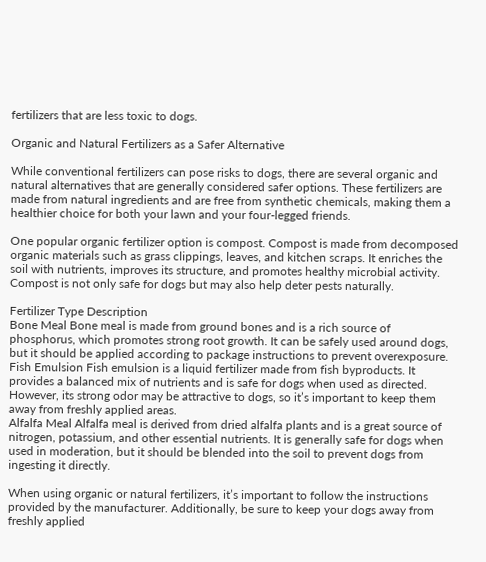fertilizers that are less toxic to dogs.

Organic and Natural Fertilizers as a Safer Alternative

While conventional fertilizers can pose risks to dogs, there are several organic and natural alternatives that are generally considered safer options. These fertilizers are made from natural ingredients and are free from synthetic chemicals, making them a healthier choice for both your lawn and your four-legged friends.

One popular organic fertilizer option is compost. Compost is made from decomposed organic materials such as grass clippings, leaves, and kitchen scraps. It enriches the soil with nutrients, improves its structure, and promotes healthy microbial activity. Compost is not only safe for dogs but may also help deter pests naturally.

Fertilizer Type Description
Bone Meal Bone meal is made from ground bones and is a rich source of phosphorus, which promotes strong root growth. It can be safely used around dogs, but it should be applied according to package instructions to prevent overexposure.
Fish Emulsion Fish emulsion is a liquid fertilizer made from fish byproducts. It provides a balanced mix of nutrients and is safe for dogs when used as directed. However, its strong odor may be attractive to dogs, so it’s important to keep them away from freshly applied areas.
Alfalfa Meal Alfalfa meal is derived from dried alfalfa plants and is a great source of nitrogen, potassium, and other essential nutrients. It is generally safe for dogs when used in moderation, but it should be blended into the soil to prevent dogs from ingesting it directly.

When using organic or natural fertilizers, it’s important to follow the instructions provided by the manufacturer. Additionally, be sure to keep your dogs away from freshly applied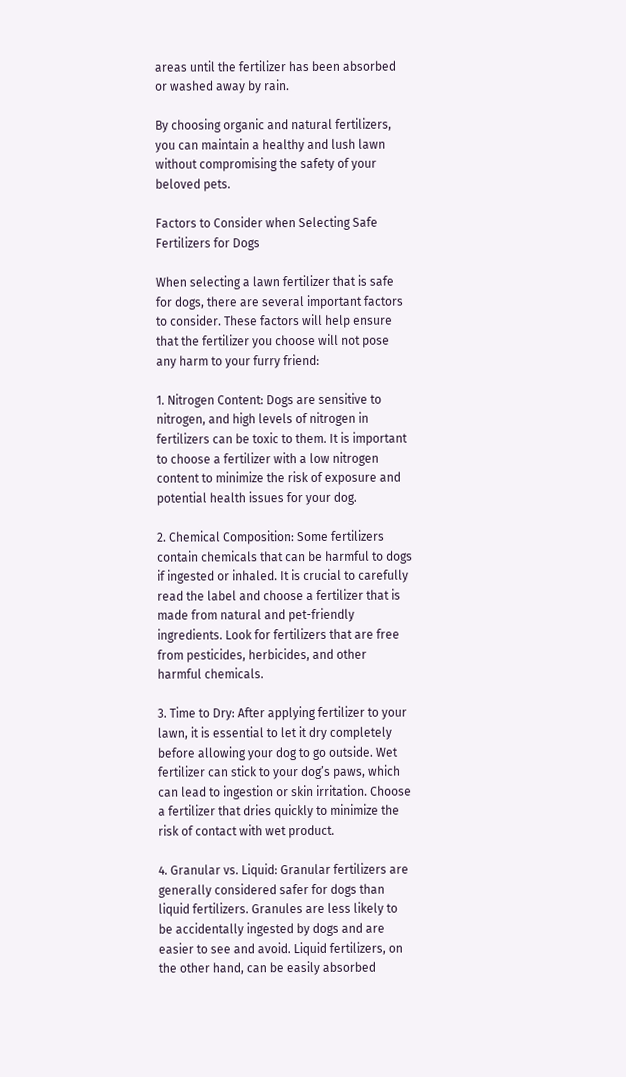areas until the fertilizer has been absorbed or washed away by rain.

By choosing organic and natural fertilizers, you can maintain a healthy and lush lawn without compromising the safety of your beloved pets.

Factors to Consider when Selecting Safe Fertilizers for Dogs

When selecting a lawn fertilizer that is safe for dogs, there are several important factors to consider. These factors will help ensure that the fertilizer you choose will not pose any harm to your furry friend:

1. Nitrogen Content: Dogs are sensitive to nitrogen, and high levels of nitrogen in fertilizers can be toxic to them. It is important to choose a fertilizer with a low nitrogen content to minimize the risk of exposure and potential health issues for your dog.

2. Chemical Composition: Some fertilizers contain chemicals that can be harmful to dogs if ingested or inhaled. It is crucial to carefully read the label and choose a fertilizer that is made from natural and pet-friendly ingredients. Look for fertilizers that are free from pesticides, herbicides, and other harmful chemicals.

3. Time to Dry: After applying fertilizer to your lawn, it is essential to let it dry completely before allowing your dog to go outside. Wet fertilizer can stick to your dog’s paws, which can lead to ingestion or skin irritation. Choose a fertilizer that dries quickly to minimize the risk of contact with wet product.

4. Granular vs. Liquid: Granular fertilizers are generally considered safer for dogs than liquid fertilizers. Granules are less likely to be accidentally ingested by dogs and are easier to see and avoid. Liquid fertilizers, on the other hand, can be easily absorbed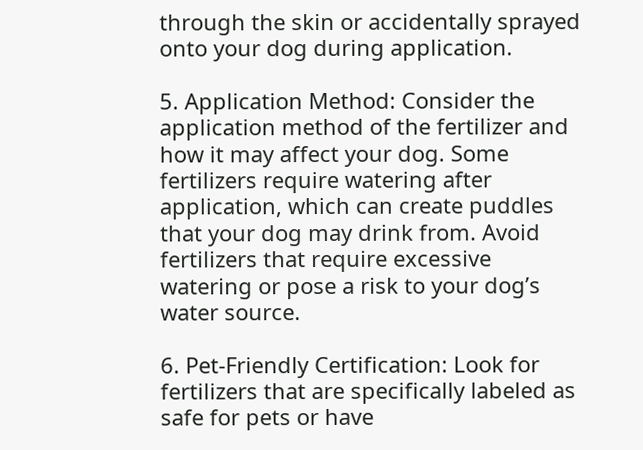through the skin or accidentally sprayed onto your dog during application.

5. Application Method: Consider the application method of the fertilizer and how it may affect your dog. Some fertilizers require watering after application, which can create puddles that your dog may drink from. Avoid fertilizers that require excessive watering or pose a risk to your dog’s water source.

6. Pet-Friendly Certification: Look for fertilizers that are specifically labeled as safe for pets or have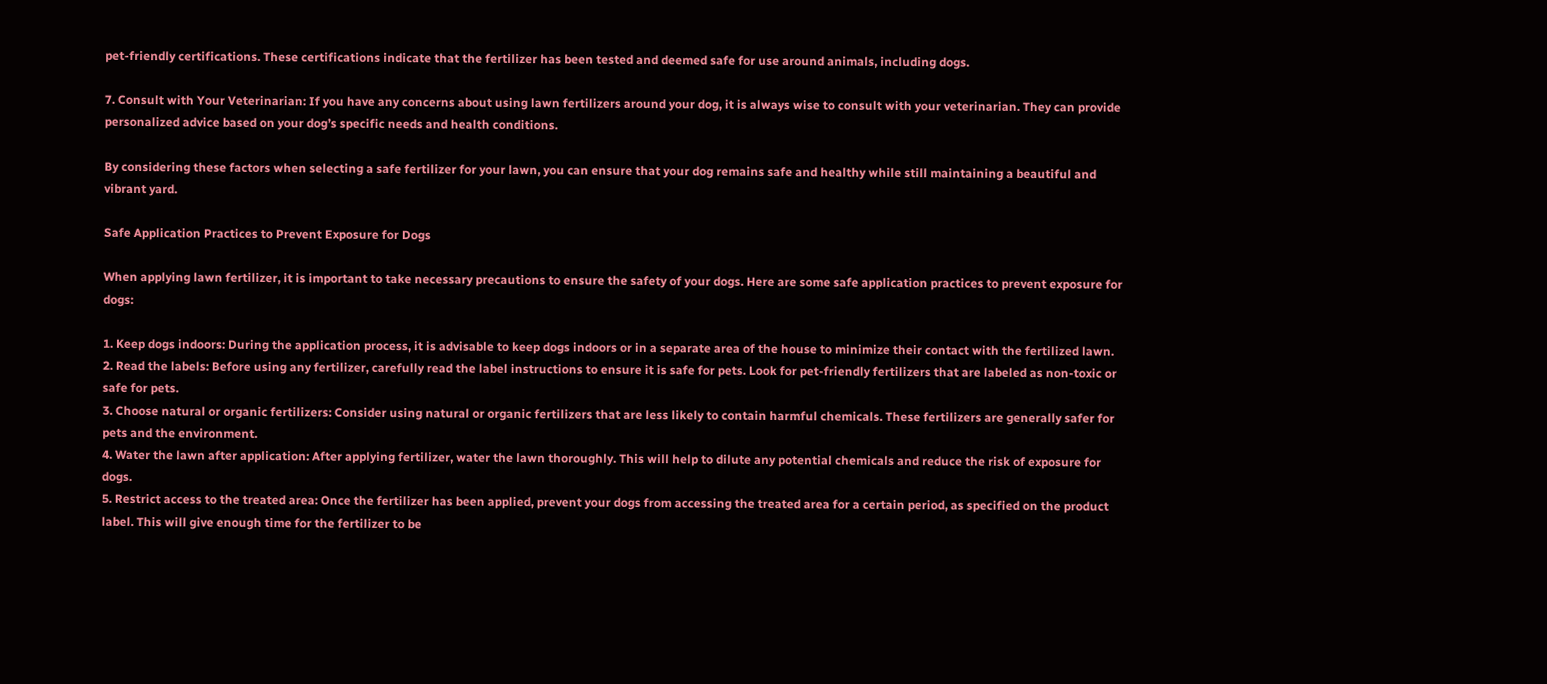pet-friendly certifications. These certifications indicate that the fertilizer has been tested and deemed safe for use around animals, including dogs.

7. Consult with Your Veterinarian: If you have any concerns about using lawn fertilizers around your dog, it is always wise to consult with your veterinarian. They can provide personalized advice based on your dog’s specific needs and health conditions.

By considering these factors when selecting a safe fertilizer for your lawn, you can ensure that your dog remains safe and healthy while still maintaining a beautiful and vibrant yard.

Safe Application Practices to Prevent Exposure for Dogs

When applying lawn fertilizer, it is important to take necessary precautions to ensure the safety of your dogs. Here are some safe application practices to prevent exposure for dogs:

1. Keep dogs indoors: During the application process, it is advisable to keep dogs indoors or in a separate area of the house to minimize their contact with the fertilized lawn.
2. Read the labels: Before using any fertilizer, carefully read the label instructions to ensure it is safe for pets. Look for pet-friendly fertilizers that are labeled as non-toxic or safe for pets.
3. Choose natural or organic fertilizers: Consider using natural or organic fertilizers that are less likely to contain harmful chemicals. These fertilizers are generally safer for pets and the environment.
4. Water the lawn after application: After applying fertilizer, water the lawn thoroughly. This will help to dilute any potential chemicals and reduce the risk of exposure for dogs.
5. Restrict access to the treated area: Once the fertilizer has been applied, prevent your dogs from accessing the treated area for a certain period, as specified on the product label. This will give enough time for the fertilizer to be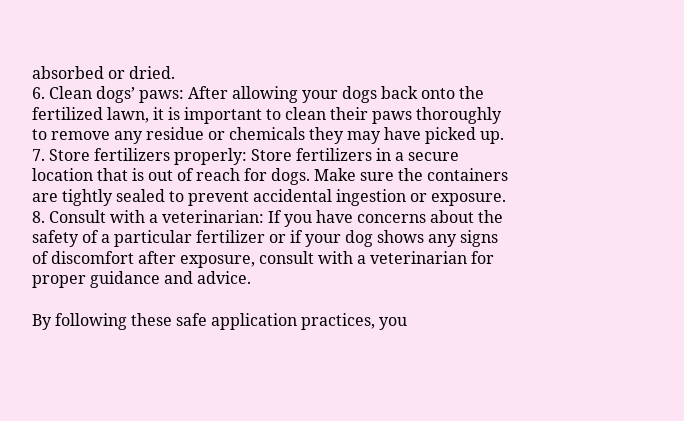absorbed or dried.
6. Clean dogs’ paws: After allowing your dogs back onto the fertilized lawn, it is important to clean their paws thoroughly to remove any residue or chemicals they may have picked up.
7. Store fertilizers properly: Store fertilizers in a secure location that is out of reach for dogs. Make sure the containers are tightly sealed to prevent accidental ingestion or exposure.
8. Consult with a veterinarian: If you have concerns about the safety of a particular fertilizer or if your dog shows any signs of discomfort after exposure, consult with a veterinarian for proper guidance and advice.

By following these safe application practices, you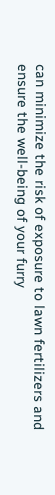can minimize the risk of exposure to lawn fertilizers and ensure the well-being of your furry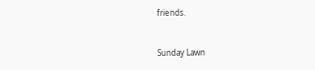friends.


Sunday Lawn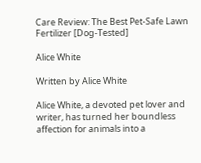Care Review: The Best Pet-Safe Lawn Fertilizer [Dog-Tested]

Alice White

Written by Alice White

Alice White, a devoted pet lover and writer, has turned her boundless affection for animals into a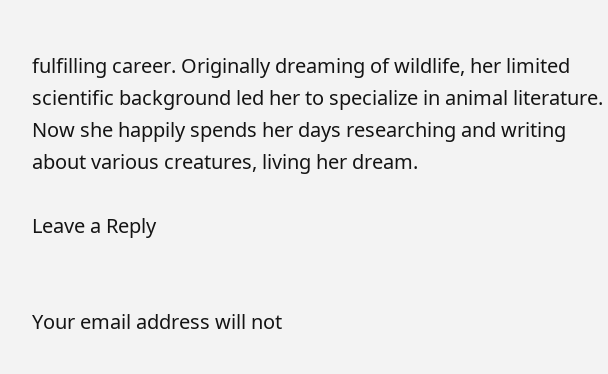fulfilling career. Originally dreaming of wildlife, her limited scientific background led her to specialize in animal literature. Now she happily spends her days researching and writing about various creatures, living her dream.

Leave a Reply


Your email address will not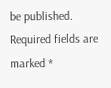be published. Required fields are marked *